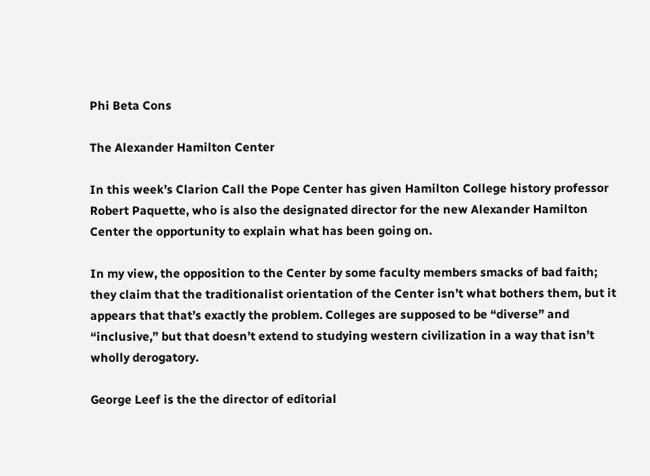Phi Beta Cons

The Alexander Hamilton Center

In this week’s Clarion Call the Pope Center has given Hamilton College history professor Robert Paquette, who is also the designated director for the new Alexander Hamilton Center the opportunity to explain what has been going on.

In my view, the opposition to the Center by some faculty members smacks of bad faith; they claim that the traditionalist orientation of the Center isn’t what bothers them, but it appears that that’s exactly the problem. Colleges are supposed to be “diverse” and “inclusive,” but that doesn’t extend to studying western civilization in a way that isn’t wholly derogatory.

George Leef is the the director of editorial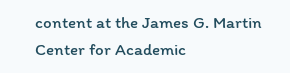content at the James G. Martin Center for Academic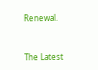Renewal.


The Latest